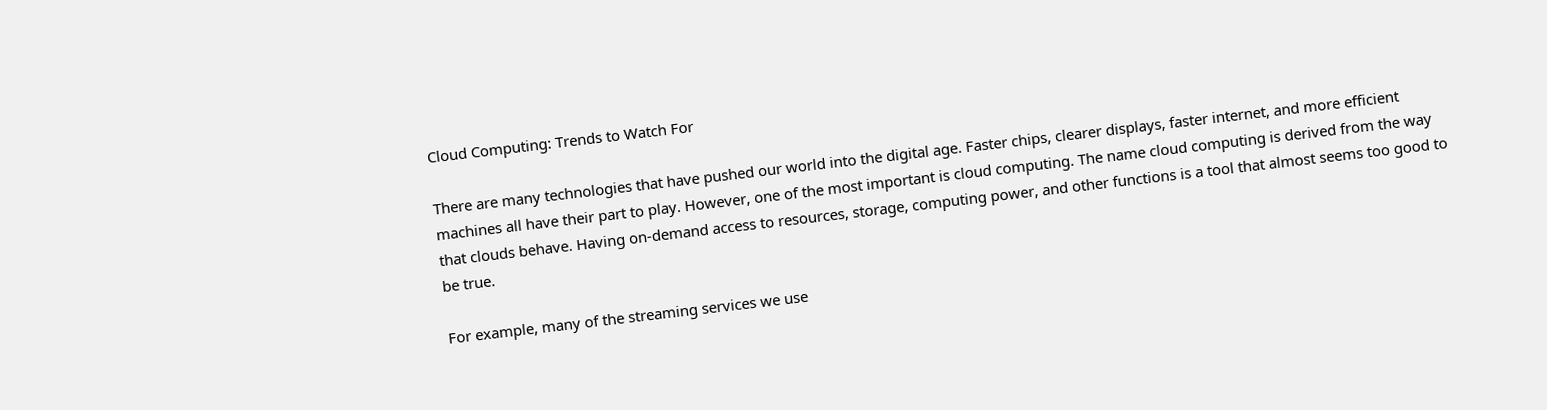Cloud Computing: Trends to Watch For

There are many technologies that have pushed our world into the digital age. Faster chips, clearer displays, faster internet, and more efficient machines all have their part to play. However, one of the most important is cloud computing. The name cloud computing is derived from the way that clouds behave. Having on-demand access to resources, storage, computing power, and other functions is a tool that almost seems too good to be true.

For example, many of the streaming services we use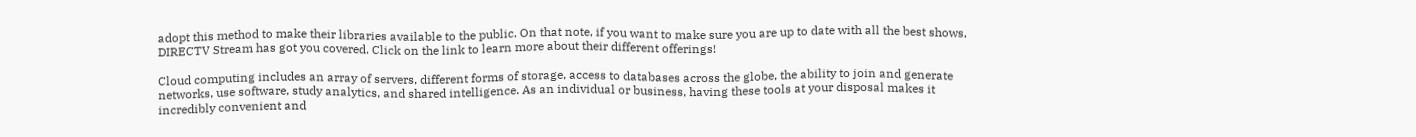adopt this method to make their libraries available to the public. On that note, if you want to make sure you are up to date with all the best shows, DIRECTV Stream has got you covered. Click on the link to learn more about their different offerings!

Cloud computing includes an array of servers, different forms of storage, access to databases across the globe, the ability to join and generate networks, use software, study analytics, and shared intelligence. As an individual or business, having these tools at your disposal makes it incredibly convenient and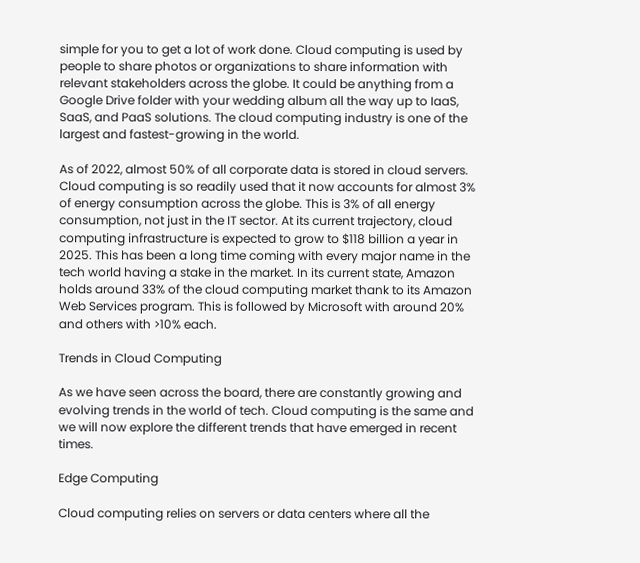simple for you to get a lot of work done. Cloud computing is used by people to share photos or organizations to share information with relevant stakeholders across the globe. It could be anything from a Google Drive folder with your wedding album all the way up to IaaS, SaaS, and PaaS solutions. The cloud computing industry is one of the largest and fastest-growing in the world.

As of 2022, almost 50% of all corporate data is stored in cloud servers. Cloud computing is so readily used that it now accounts for almost 3% of energy consumption across the globe. This is 3% of all energy consumption, not just in the IT sector. At its current trajectory, cloud computing infrastructure is expected to grow to $118 billion a year in 2025. This has been a long time coming with every major name in the tech world having a stake in the market. In its current state, Amazon holds around 33% of the cloud computing market thank to its Amazon Web Services program. This is followed by Microsoft with around 20% and others with >10% each.

Trends in Cloud Computing

As we have seen across the board, there are constantly growing and evolving trends in the world of tech. Cloud computing is the same and we will now explore the different trends that have emerged in recent times.

Edge Computing

Cloud computing relies on servers or data centers where all the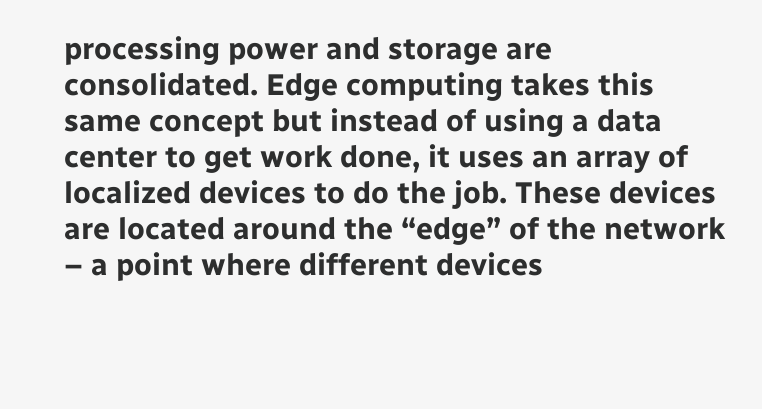processing power and storage are consolidated. Edge computing takes this same concept but instead of using a data center to get work done, it uses an array of localized devices to do the job. These devices are located around the “edge” of the network – a point where different devices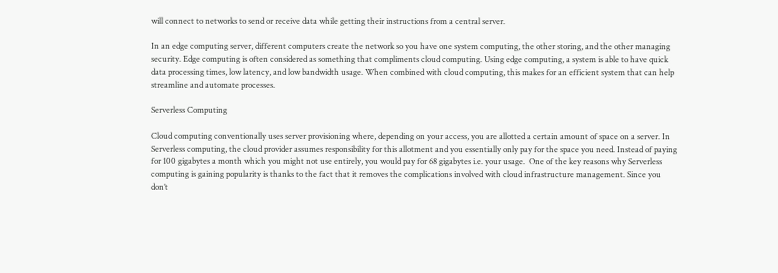will connect to networks to send or receive data while getting their instructions from a central server.

In an edge computing server, different computers create the network so you have one system computing, the other storing, and the other managing security. Edge computing is often considered as something that compliments cloud computing. Using edge computing, a system is able to have quick data processing times, low latency, and low bandwidth usage. When combined with cloud computing, this makes for an efficient system that can help streamline and automate processes.

Serverless Computing

Cloud computing conventionally uses server provisioning where, depending on your access, you are allotted a certain amount of space on a server. In Serverless computing, the cloud provider assumes responsibility for this allotment and you essentially only pay for the space you need. Instead of paying for 100 gigabytes a month which you might not use entirely, you would pay for 68 gigabytes i.e. your usage.  One of the key reasons why Serverless computing is gaining popularity is thanks to the fact that it removes the complications involved with cloud infrastructure management. Since you don’t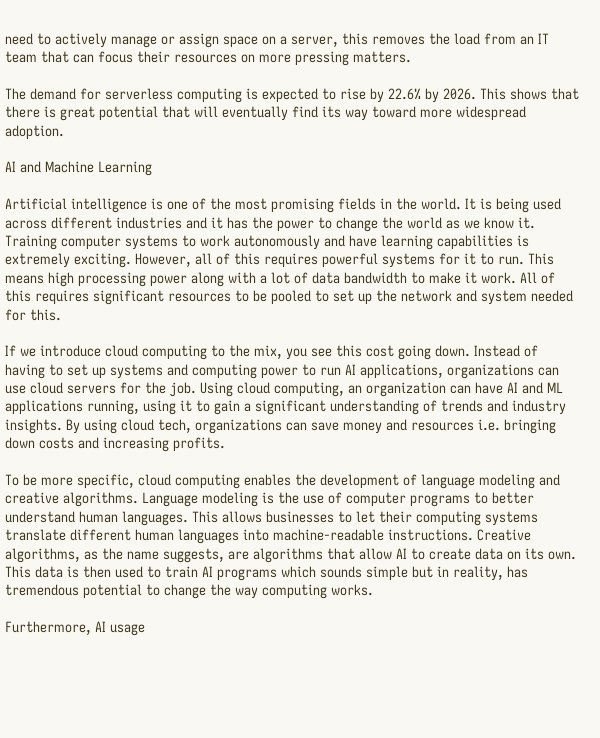need to actively manage or assign space on a server, this removes the load from an IT team that can focus their resources on more pressing matters.

The demand for serverless computing is expected to rise by 22.6% by 2026. This shows that there is great potential that will eventually find its way toward more widespread adoption.

AI and Machine Learning

Artificial intelligence is one of the most promising fields in the world. It is being used across different industries and it has the power to change the world as we know it. Training computer systems to work autonomously and have learning capabilities is extremely exciting. However, all of this requires powerful systems for it to run. This means high processing power along with a lot of data bandwidth to make it work. All of this requires significant resources to be pooled to set up the network and system needed for this.

If we introduce cloud computing to the mix, you see this cost going down. Instead of having to set up systems and computing power to run AI applications, organizations can use cloud servers for the job. Using cloud computing, an organization can have AI and ML applications running, using it to gain a significant understanding of trends and industry insights. By using cloud tech, organizations can save money and resources i.e. bringing down costs and increasing profits.

To be more specific, cloud computing enables the development of language modeling and creative algorithms. Language modeling is the use of computer programs to better understand human languages. This allows businesses to let their computing systems translate different human languages into machine-readable instructions. Creative algorithms, as the name suggests, are algorithms that allow AI to create data on its own. This data is then used to train AI programs which sounds simple but in reality, has tremendous potential to change the way computing works.

Furthermore, AI usage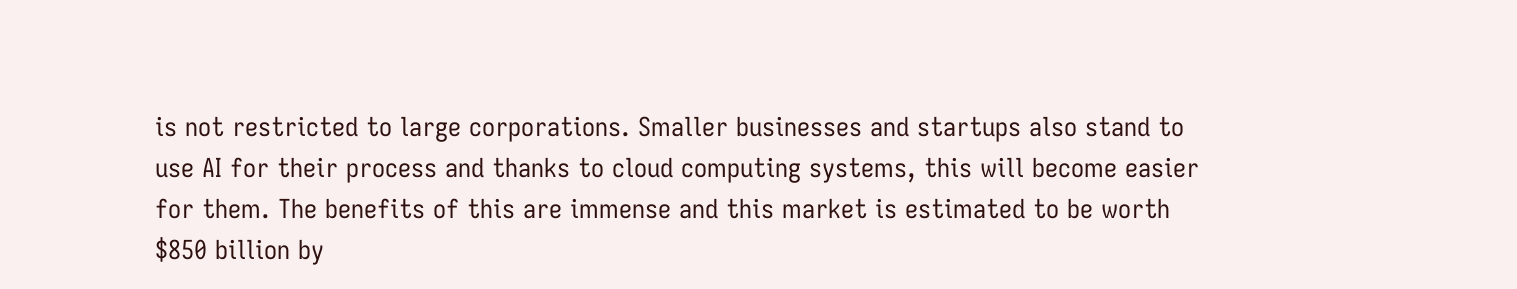is not restricted to large corporations. Smaller businesses and startups also stand to use AI for their process and thanks to cloud computing systems, this will become easier for them. The benefits of this are immense and this market is estimated to be worth $850 billion by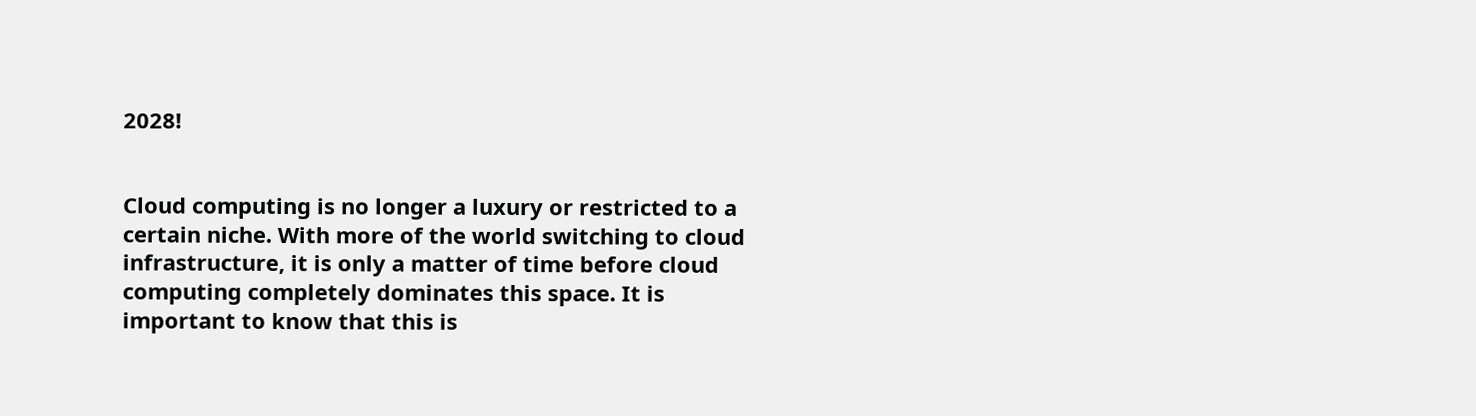2028!


Cloud computing is no longer a luxury or restricted to a certain niche. With more of the world switching to cloud infrastructure, it is only a matter of time before cloud computing completely dominates this space. It is important to know that this is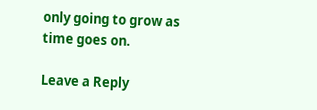only going to grow as time goes on.

Leave a Reply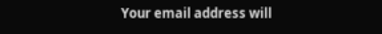Your email address will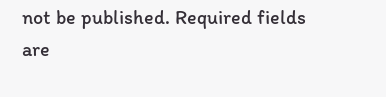not be published. Required fields are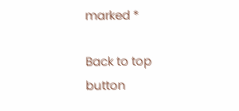marked *

Back to top button